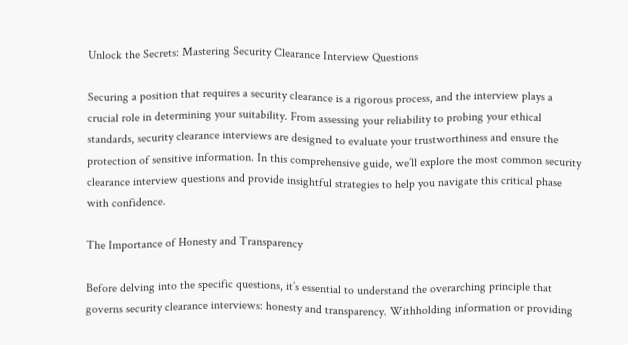Unlock the Secrets: Mastering Security Clearance Interview Questions

Securing a position that requires a security clearance is a rigorous process, and the interview plays a crucial role in determining your suitability. From assessing your reliability to probing your ethical standards, security clearance interviews are designed to evaluate your trustworthiness and ensure the protection of sensitive information. In this comprehensive guide, we’ll explore the most common security clearance interview questions and provide insightful strategies to help you navigate this critical phase with confidence.

The Importance of Honesty and Transparency

Before delving into the specific questions, it’s essential to understand the overarching principle that governs security clearance interviews: honesty and transparency. Withholding information or providing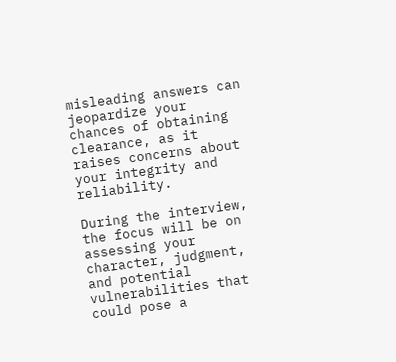misleading answers can jeopardize your chances of obtaining clearance, as it raises concerns about your integrity and reliability.

During the interview, the focus will be on assessing your character, judgment, and potential vulnerabilities that could pose a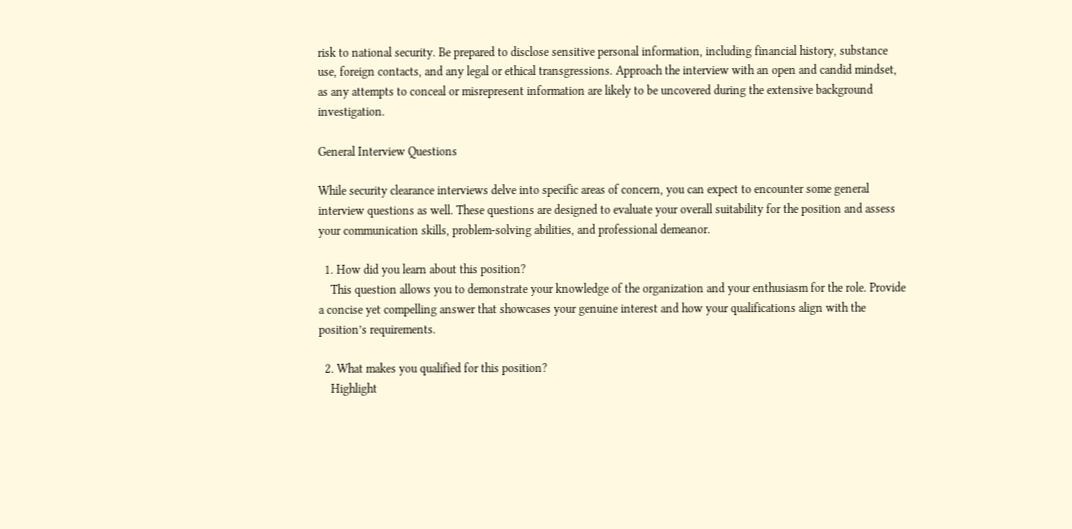risk to national security. Be prepared to disclose sensitive personal information, including financial history, substance use, foreign contacts, and any legal or ethical transgressions. Approach the interview with an open and candid mindset, as any attempts to conceal or misrepresent information are likely to be uncovered during the extensive background investigation.

General Interview Questions

While security clearance interviews delve into specific areas of concern, you can expect to encounter some general interview questions as well. These questions are designed to evaluate your overall suitability for the position and assess your communication skills, problem-solving abilities, and professional demeanor.

  1. How did you learn about this position?
    This question allows you to demonstrate your knowledge of the organization and your enthusiasm for the role. Provide a concise yet compelling answer that showcases your genuine interest and how your qualifications align with the position’s requirements.

  2. What makes you qualified for this position?
    Highlight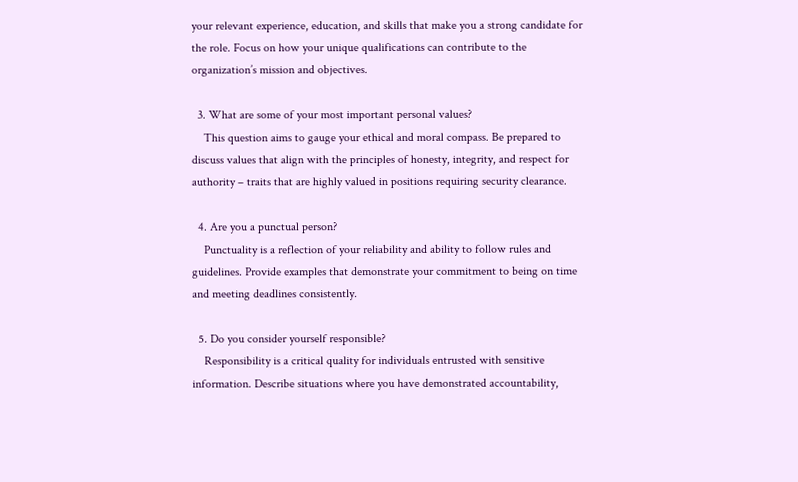your relevant experience, education, and skills that make you a strong candidate for the role. Focus on how your unique qualifications can contribute to the organization’s mission and objectives.

  3. What are some of your most important personal values?
    This question aims to gauge your ethical and moral compass. Be prepared to discuss values that align with the principles of honesty, integrity, and respect for authority – traits that are highly valued in positions requiring security clearance.

  4. Are you a punctual person?
    Punctuality is a reflection of your reliability and ability to follow rules and guidelines. Provide examples that demonstrate your commitment to being on time and meeting deadlines consistently.

  5. Do you consider yourself responsible?
    Responsibility is a critical quality for individuals entrusted with sensitive information. Describe situations where you have demonstrated accountability,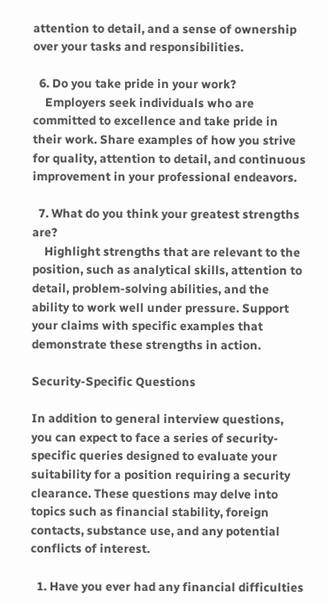attention to detail, and a sense of ownership over your tasks and responsibilities.

  6. Do you take pride in your work?
    Employers seek individuals who are committed to excellence and take pride in their work. Share examples of how you strive for quality, attention to detail, and continuous improvement in your professional endeavors.

  7. What do you think your greatest strengths are?
    Highlight strengths that are relevant to the position, such as analytical skills, attention to detail, problem-solving abilities, and the ability to work well under pressure. Support your claims with specific examples that demonstrate these strengths in action.

Security-Specific Questions

In addition to general interview questions, you can expect to face a series of security-specific queries designed to evaluate your suitability for a position requiring a security clearance. These questions may delve into topics such as financial stability, foreign contacts, substance use, and any potential conflicts of interest.

  1. Have you ever had any financial difficulties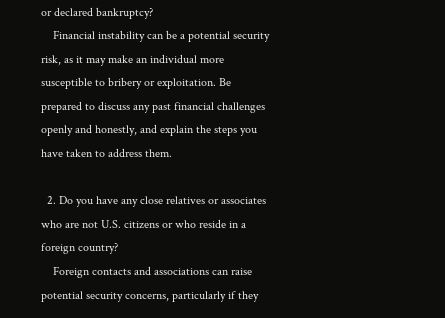or declared bankruptcy?
    Financial instability can be a potential security risk, as it may make an individual more susceptible to bribery or exploitation. Be prepared to discuss any past financial challenges openly and honestly, and explain the steps you have taken to address them.

  2. Do you have any close relatives or associates who are not U.S. citizens or who reside in a foreign country?
    Foreign contacts and associations can raise potential security concerns, particularly if they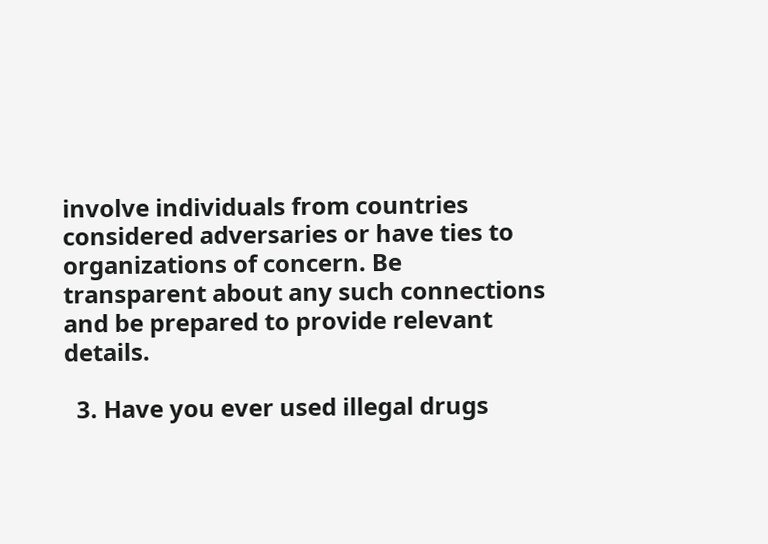involve individuals from countries considered adversaries or have ties to organizations of concern. Be transparent about any such connections and be prepared to provide relevant details.

  3. Have you ever used illegal drugs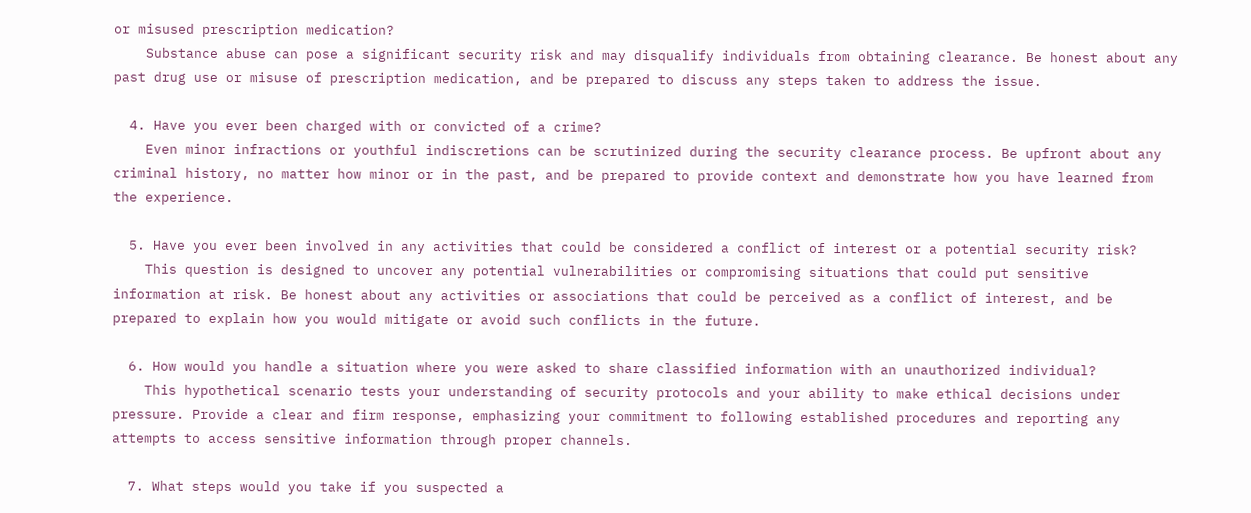or misused prescription medication?
    Substance abuse can pose a significant security risk and may disqualify individuals from obtaining clearance. Be honest about any past drug use or misuse of prescription medication, and be prepared to discuss any steps taken to address the issue.

  4. Have you ever been charged with or convicted of a crime?
    Even minor infractions or youthful indiscretions can be scrutinized during the security clearance process. Be upfront about any criminal history, no matter how minor or in the past, and be prepared to provide context and demonstrate how you have learned from the experience.

  5. Have you ever been involved in any activities that could be considered a conflict of interest or a potential security risk?
    This question is designed to uncover any potential vulnerabilities or compromising situations that could put sensitive information at risk. Be honest about any activities or associations that could be perceived as a conflict of interest, and be prepared to explain how you would mitigate or avoid such conflicts in the future.

  6. How would you handle a situation where you were asked to share classified information with an unauthorized individual?
    This hypothetical scenario tests your understanding of security protocols and your ability to make ethical decisions under pressure. Provide a clear and firm response, emphasizing your commitment to following established procedures and reporting any attempts to access sensitive information through proper channels.

  7. What steps would you take if you suspected a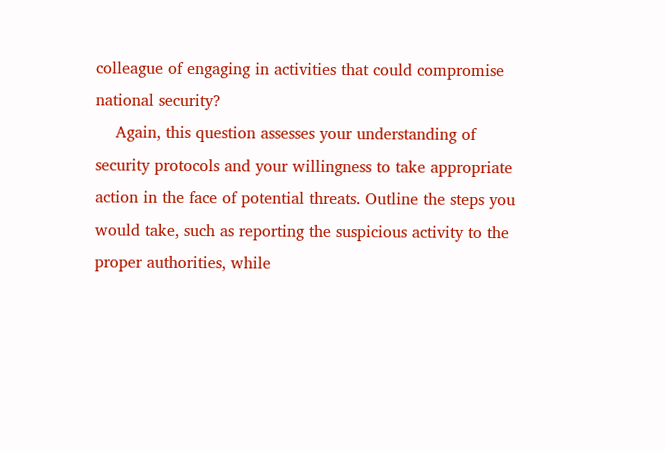colleague of engaging in activities that could compromise national security?
    Again, this question assesses your understanding of security protocols and your willingness to take appropriate action in the face of potential threats. Outline the steps you would take, such as reporting the suspicious activity to the proper authorities, while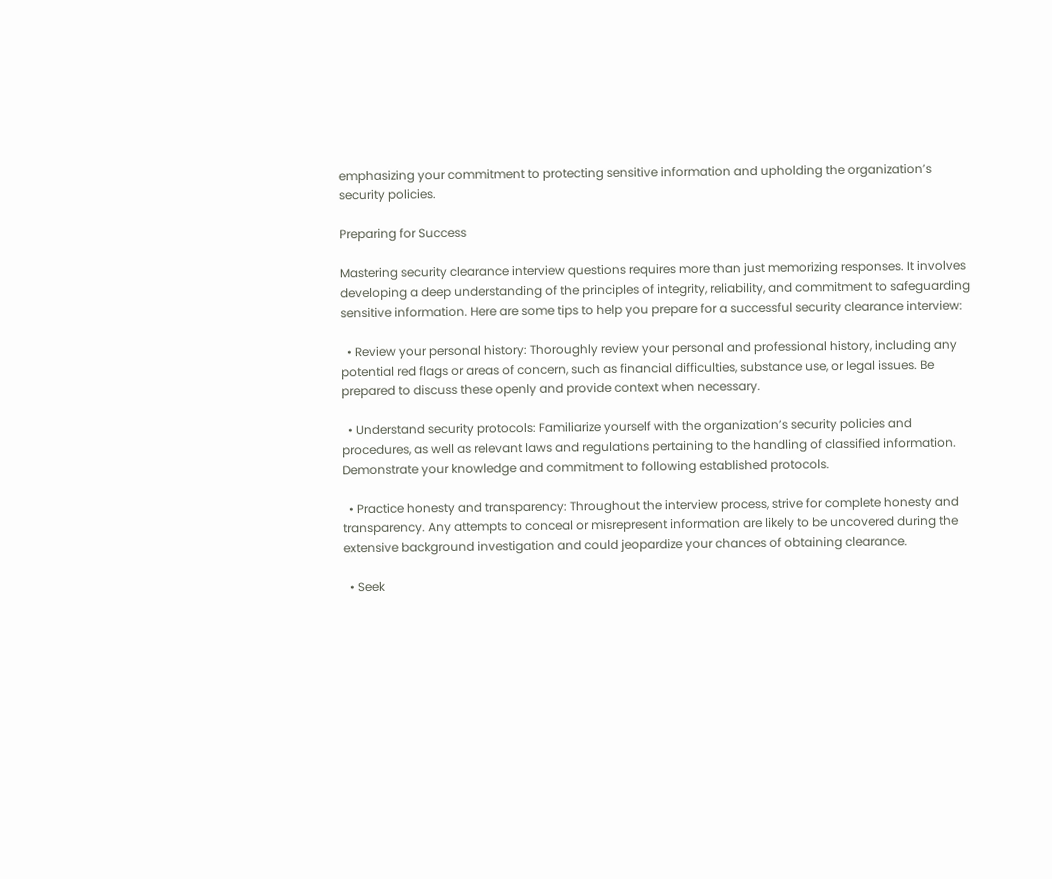emphasizing your commitment to protecting sensitive information and upholding the organization’s security policies.

Preparing for Success

Mastering security clearance interview questions requires more than just memorizing responses. It involves developing a deep understanding of the principles of integrity, reliability, and commitment to safeguarding sensitive information. Here are some tips to help you prepare for a successful security clearance interview:

  • Review your personal history: Thoroughly review your personal and professional history, including any potential red flags or areas of concern, such as financial difficulties, substance use, or legal issues. Be prepared to discuss these openly and provide context when necessary.

  • Understand security protocols: Familiarize yourself with the organization’s security policies and procedures, as well as relevant laws and regulations pertaining to the handling of classified information. Demonstrate your knowledge and commitment to following established protocols.

  • Practice honesty and transparency: Throughout the interview process, strive for complete honesty and transparency. Any attempts to conceal or misrepresent information are likely to be uncovered during the extensive background investigation and could jeopardize your chances of obtaining clearance.

  • Seek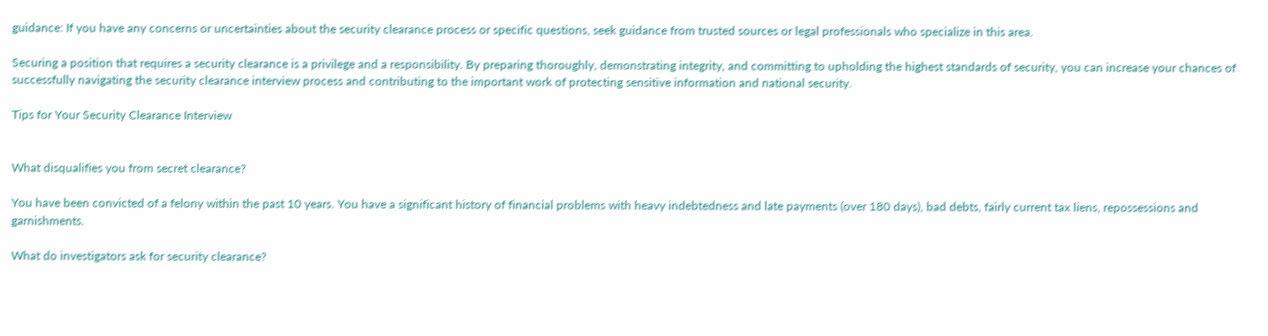guidance: If you have any concerns or uncertainties about the security clearance process or specific questions, seek guidance from trusted sources or legal professionals who specialize in this area.

Securing a position that requires a security clearance is a privilege and a responsibility. By preparing thoroughly, demonstrating integrity, and committing to upholding the highest standards of security, you can increase your chances of successfully navigating the security clearance interview process and contributing to the important work of protecting sensitive information and national security.

Tips for Your Security Clearance Interview


What disqualifies you from secret clearance?

You have been convicted of a felony within the past 10 years. You have a significant history of financial problems with heavy indebtedness and late payments (over 180 days), bad debts, fairly current tax liens, repossessions and garnishments.

What do investigators ask for security clearance?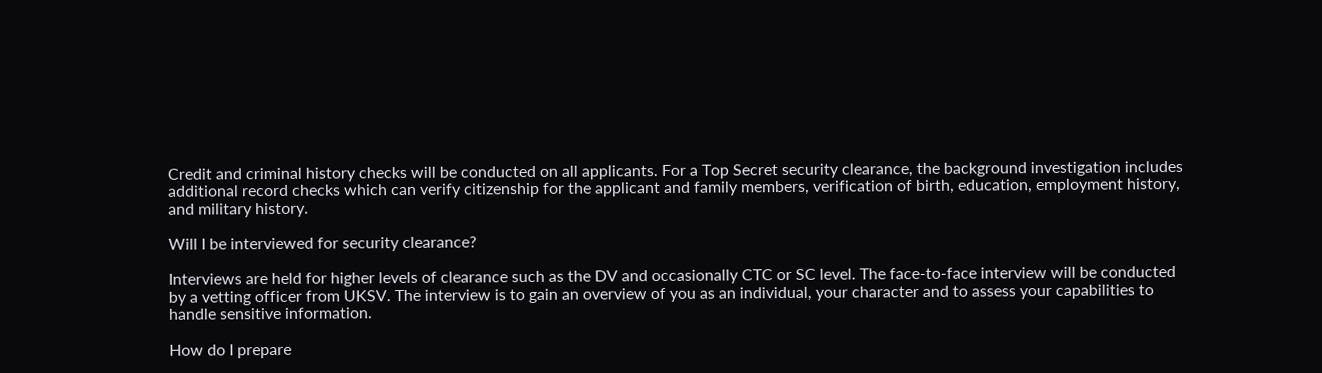Credit and criminal history checks will be conducted on all applicants. For a Top Secret security clearance, the background investigation includes additional record checks which can verify citizenship for the applicant and family members, verification of birth, education, employment history, and military history.

Will I be interviewed for security clearance?

Interviews are held for higher levels of clearance such as the DV and occasionally CTC or SC level. The face-to-face interview will be conducted by a vetting officer from UKSV. The interview is to gain an overview of you as an individual, your character and to assess your capabilities to handle sensitive information.

How do I prepare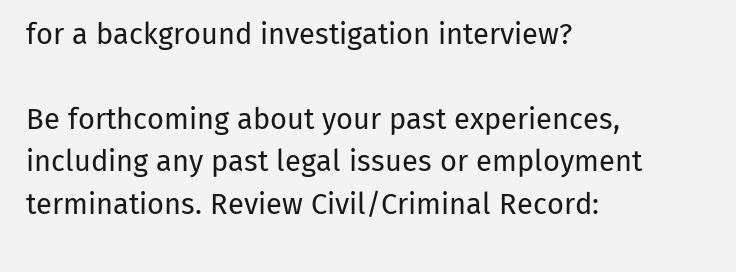for a background investigation interview?

Be forthcoming about your past experiences, including any past legal issues or employment terminations. Review Civil/Criminal Record: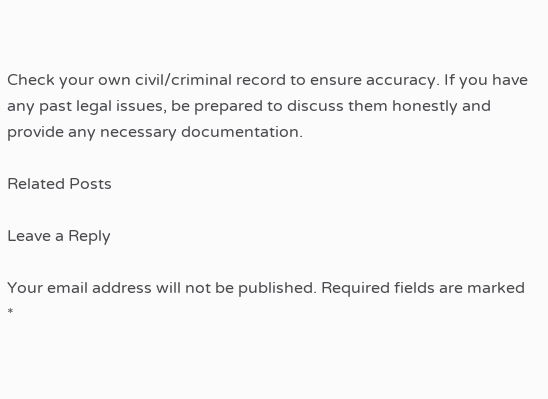Check your own civil/criminal record to ensure accuracy. If you have any past legal issues, be prepared to discuss them honestly and provide any necessary documentation.

Related Posts

Leave a Reply

Your email address will not be published. Required fields are marked *